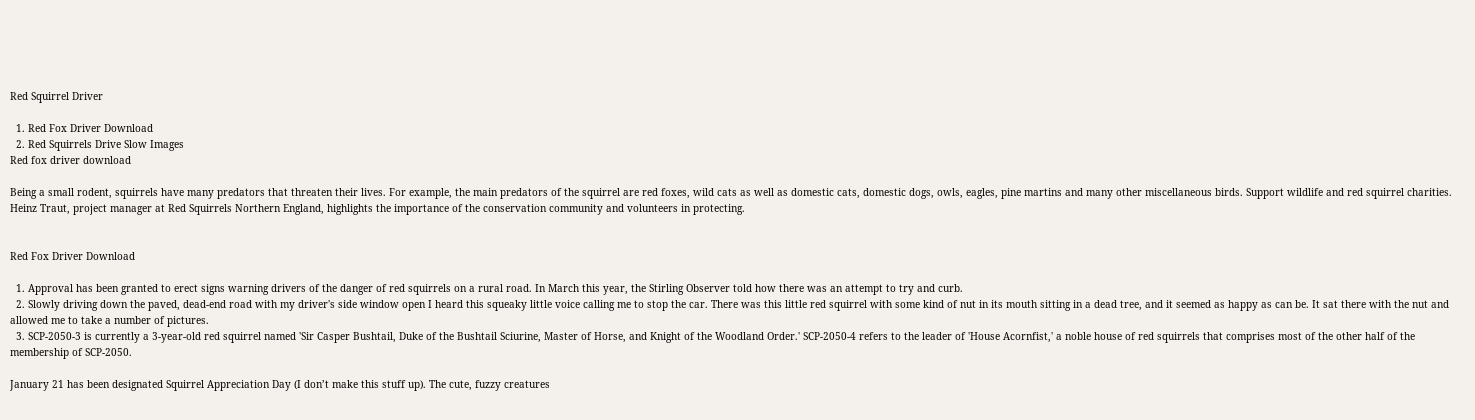Red Squirrel Driver

  1. Red Fox Driver Download
  2. Red Squirrels Drive Slow Images
Red fox driver download

Being a small rodent, squirrels have many predators that threaten their lives. For example, the main predators of the squirrel are red foxes, wild cats as well as domestic cats, domestic dogs, owls, eagles, pine martins and many other miscellaneous birds. Support wildlife and red squirrel charities. Heinz Traut, project manager at Red Squirrels Northern England, highlights the importance of the conservation community and volunteers in protecting.


Red Fox Driver Download

  1. Approval has been granted to erect signs warning drivers of the danger of red squirrels on a rural road. In March this year, the Stirling Observer told how there was an attempt to try and curb.
  2. Slowly driving down the paved, dead-end road with my driver's side window open I heard this squeaky little voice calling me to stop the car. There was this little red squirrel with some kind of nut in its mouth sitting in a dead tree, and it seemed as happy as can be. It sat there with the nut and allowed me to take a number of pictures.
  3. SCP-2050-3 is currently a 3-year-old red squirrel named 'Sir Casper Bushtail, Duke of the Bushtail Sciurine, Master of Horse, and Knight of the Woodland Order.' SCP-2050-4 refers to the leader of 'House Acornfist,' a noble house of red squirrels that comprises most of the other half of the membership of SCP-2050.

January 21 has been designated Squirrel Appreciation Day (I don’t make this stuff up). The cute, fuzzy creatures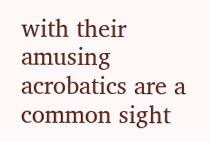with their amusing acrobatics are a common sight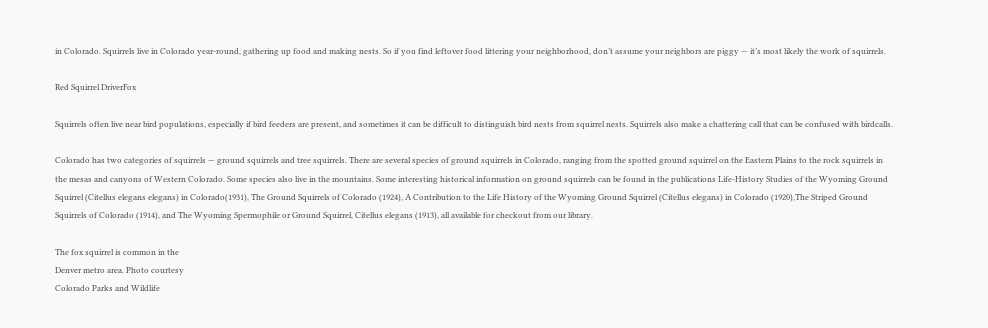in Colorado. Squirrels live in Colorado year-round, gathering up food and making nests. So if you find leftover food littering your neighborhood, don’t assume your neighbors are piggy — it’s most likely the work of squirrels.

Red Squirrel DriverFox

Squirrels often live near bird populations, especially if bird feeders are present, and sometimes it can be difficult to distinguish bird nests from squirrel nests. Squirrels also make a chattering call that can be confused with birdcalls.

Colorado has two categories of squirrels — ground squirrels and tree squirrels. There are several species of ground squirrels in Colorado, ranging from the spotted ground squirrel on the Eastern Plains to the rock squirrels in the mesas and canyons of Western Colorado. Some species also live in the mountains. Some interesting historical information on ground squirrels can be found in the publications Life-History Studies of the Wyoming Ground Squirrel (Citellus elegans elegans) in Colorado(1931), The Ground Squirrels of Colorado (1924), A Contribution to the Life History of the Wyoming Ground Squirrel (Citellus elegans) in Colorado (1920),The Striped Ground Squirrels of Colorado (1914), and The Wyoming Spermophile or Ground Squirrel, Citellus elegans (1913), all available for checkout from our library.

The fox squirrel is common in the
Denver metro area. Photo courtesy
Colorado Parks and Wildlife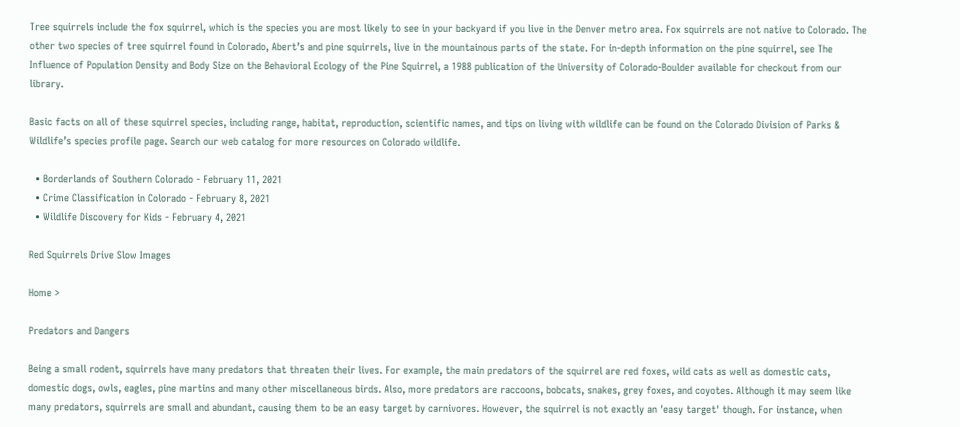Tree squirrels include the fox squirrel, which is the species you are most likely to see in your backyard if you live in the Denver metro area. Fox squirrels are not native to Colorado. The other two species of tree squirrel found in Colorado, Abert’s and pine squirrels, live in the mountainous parts of the state. For in-depth information on the pine squirrel, see The Influence of Population Density and Body Size on the Behavioral Ecology of the Pine Squirrel, a 1988 publication of the University of Colorado-Boulder available for checkout from our library.

Basic facts on all of these squirrel species, including range, habitat, reproduction, scientific names, and tips on living with wildlife can be found on the Colorado Division of Parks & Wildlife’s species profile page. Search our web catalog for more resources on Colorado wildlife.

  • Borderlands of Southern Colorado - February 11, 2021
  • Crime Classification in Colorado - February 8, 2021
  • Wildlife Discovery for Kids - February 4, 2021

Red Squirrels Drive Slow Images

Home >

Predators and Dangers

Being a small rodent, squirrels have many predators that threaten their lives. For example, the main predators of the squirrel are red foxes, wild cats as well as domestic cats, domestic dogs, owls, eagles, pine martins and many other miscellaneous birds. Also, more predators are raccoons, bobcats, snakes, grey foxes, and coyotes. Although it may seem like many predators, squirrels are small and abundant, causing them to be an easy target by carnivores. However, the squirrel is not exactly an 'easy target' though. For instance, when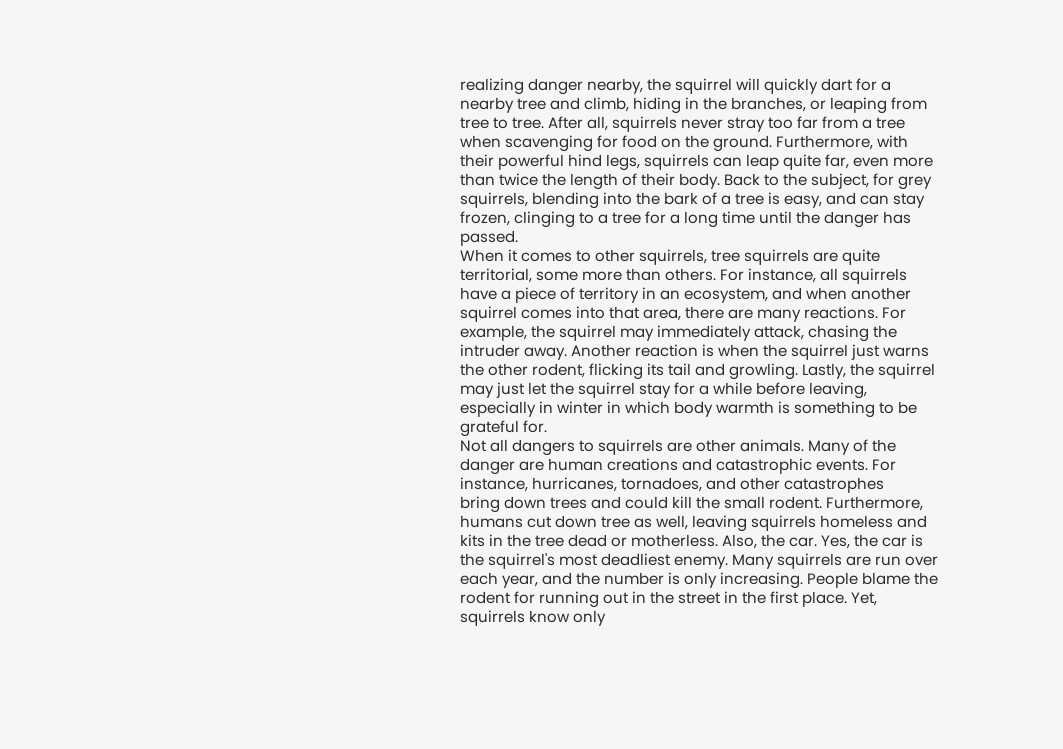realizing danger nearby, the squirrel will quickly dart for a nearby tree and climb, hiding in the branches, or leaping from tree to tree. After all, squirrels never stray too far from a tree when scavenging for food on the ground. Furthermore, with their powerful hind legs, squirrels can leap quite far, even more than twice the length of their body. Back to the subject, for grey squirrels, blending into the bark of a tree is easy, and can stay frozen, clinging to a tree for a long time until the danger has passed.
When it comes to other squirrels, tree squirrels are quite territorial, some more than others. For instance, all squirrels have a piece of territory in an ecosystem, and when another squirrel comes into that area, there are many reactions. For example, the squirrel may immediately attack, chasing the intruder away. Another reaction is when the squirrel just warns the other rodent, flicking its tail and growling. Lastly, the squirrel may just let the squirrel stay for a while before leaving, especially in winter in which body warmth is something to be grateful for.
Not all dangers to squirrels are other animals. Many of the danger are human creations and catastrophic events. For instance, hurricanes, tornadoes, and other catastrophes
bring down trees and could kill the small rodent. Furthermore, humans cut down tree as well, leaving squirrels homeless and kits in the tree dead or motherless. Also, the car. Yes, the car is the squirrel's most deadliest enemy. Many squirrels are run over each year, and the number is only increasing. People blame the rodent for running out in the street in the first place. Yet, squirrels know only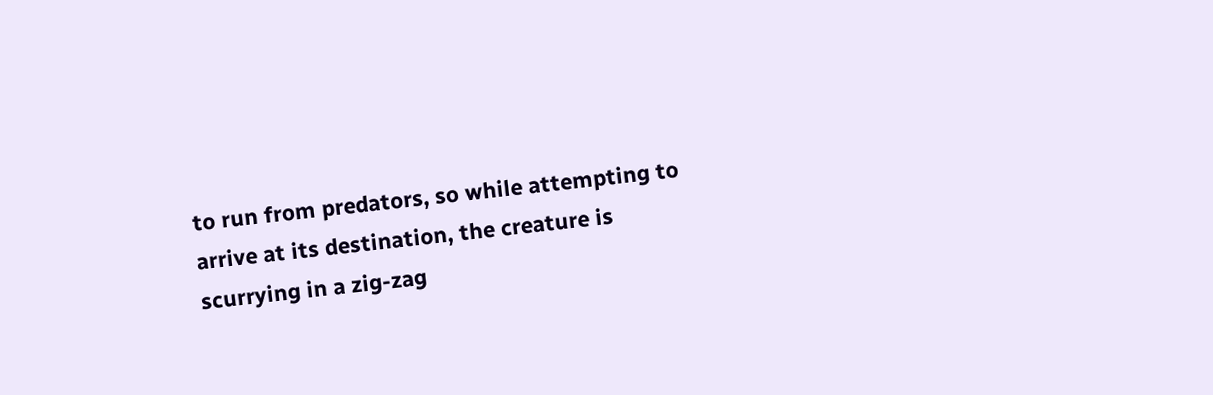to run from predators, so while attempting to arrive at its destination, the creature is scurrying in a zig-zag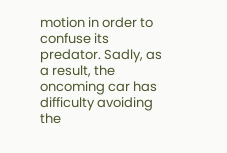motion in order to confuse its predator. Sadly, as a result, the oncoming car has difficulty avoiding the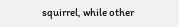squirrel, while other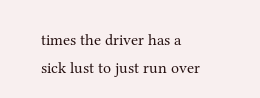times the driver has a sick lust to just run over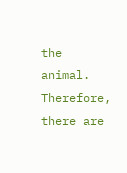the animal. Therefore, there are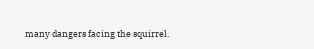many dangers facing the squirrel.